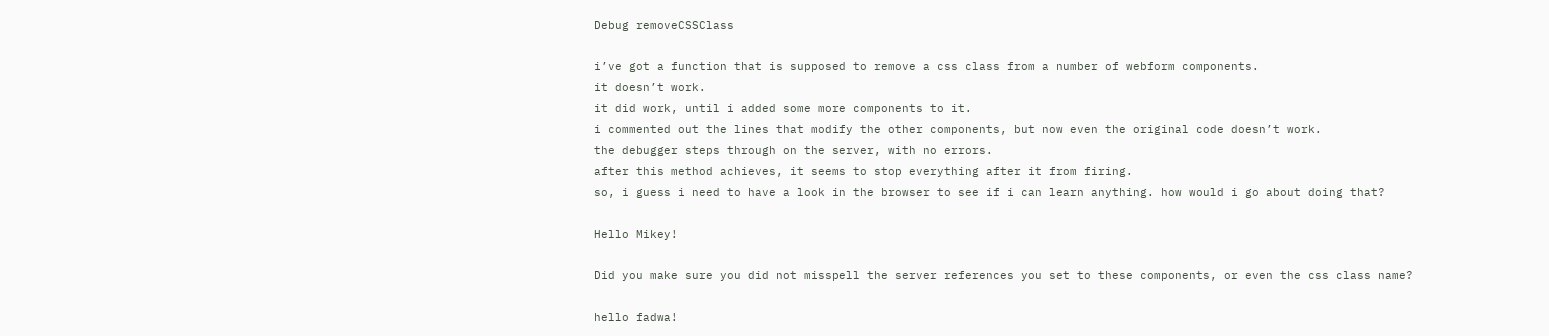Debug removeCSSClass

i’ve got a function that is supposed to remove a css class from a number of webform components.
it doesn’t work.
it did work, until i added some more components to it.
i commented out the lines that modify the other components, but now even the original code doesn’t work.
the debugger steps through on the server, with no errors.
after this method achieves, it seems to stop everything after it from firing.
so, i guess i need to have a look in the browser to see if i can learn anything. how would i go about doing that?

Hello Mikey!

Did you make sure you did not misspell the server references you set to these components, or even the css class name?

hello fadwa!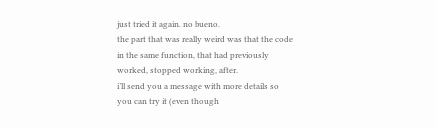just tried it again. no bueno.
the part that was really weird was that the code in the same function, that had previously worked, stopped working, after.
i’ll send you a message with more details so you can try it (even though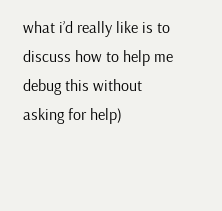what i’d really like is to discuss how to help me debug this without asking for help)